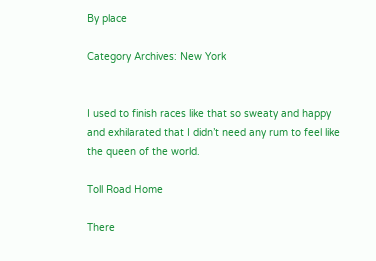By place

Category Archives: New York


I used to finish races like that so sweaty and happy and exhilarated that I didn’t need any rum to feel like the queen of the world.

Toll Road Home

There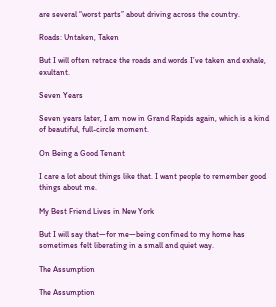are several “worst parts” about driving across the country.

Roads: Untaken, Taken

But I will often retrace the roads and words I’ve taken and exhale, exultant.

Seven Years

Seven years later, I am now in Grand Rapids again, which is a kind of beautiful, full-circle moment.

On Being a Good Tenant

I care a lot about things like that. I want people to remember good things about me.

My Best Friend Lives in New York

But I will say that—for me—being confined to my home has sometimes felt liberating in a small and quiet way.

The Assumption

The Assumption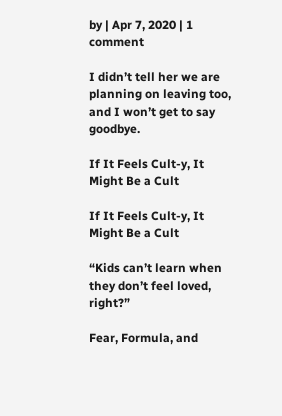by | Apr 7, 2020 | 1 comment

I didn’t tell her we are planning on leaving too,
and I won’t get to say goodbye.

If It Feels Cult-y, It Might Be a Cult

If It Feels Cult-y, It Might Be a Cult

“Kids can’t learn when they don’t feel loved, right?”

Fear, Formula, and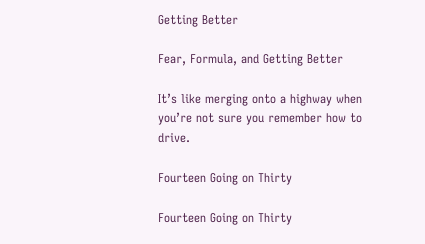Getting Better

Fear, Formula, and Getting Better

It’s like merging onto a highway when you’re not sure you remember how to drive.

Fourteen Going on Thirty

Fourteen Going on Thirty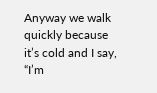Anyway we walk quickly because it’s cold and I say, “I’m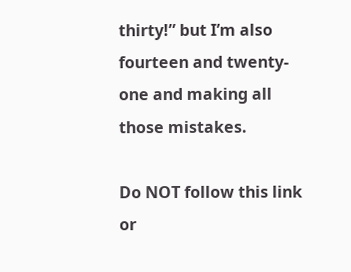thirty!” but I’m also fourteen and twenty-one and making all those mistakes.

Do NOT follow this link or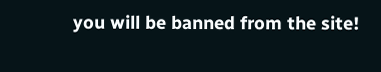you will be banned from the site!